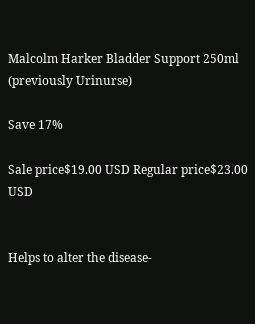Malcolm Harker Bladder Support 250ml (previously Urinurse)

Save 17%

Sale price$19.00 USD Regular price$23.00 USD


Helps to alter the disease-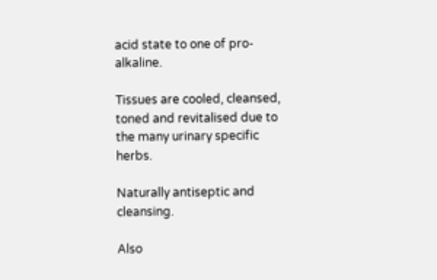acid state to one of pro-alkaline.

Tissues are cooled, cleansed, toned and revitalised due to the many urinary specific herbs.

Naturally antiseptic and cleansing.

Also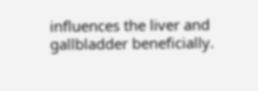influences the liver and gallbladder beneficially.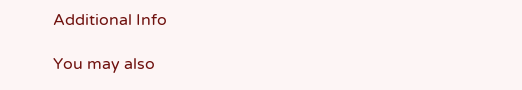Additional Info

You may also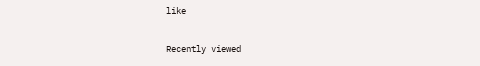like

Recently viewed